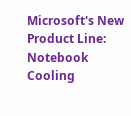Microsoft's New Product Line: Notebook Cooling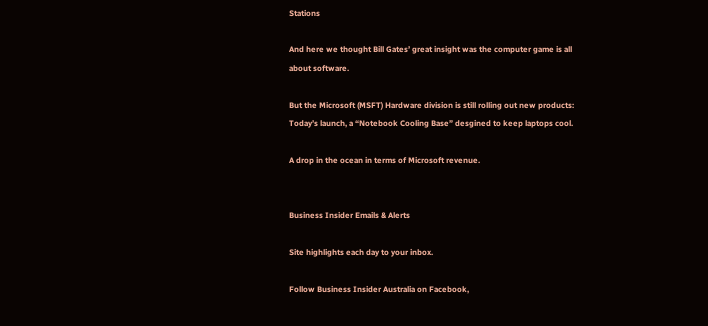Stations

And here we thought Bill Gates’ great insight was the computer game is all about software.

But the Microsoft (MSFT) Hardware division is still rolling out new products: Today’s launch, a “Notebook Cooling Base” desgined to keep laptops cool.

A drop in the ocean in terms of Microsoft revenue.


Business Insider Emails & Alerts

Site highlights each day to your inbox.

Follow Business Insider Australia on Facebook,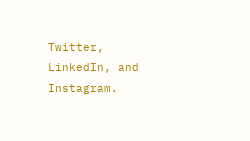Twitter, LinkedIn, and Instagram.